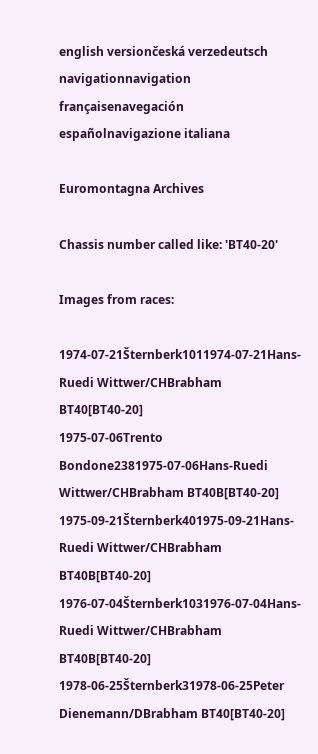english versiončeská verzedeutsch navigationnavigation françaisenavegación españolnavigazione italiana

Euromontagna Archives

Chassis number called like: 'BT40-20'

Images from races:

1974-07-21Šternberk1011974-07-21Hans-Ruedi Wittwer/CHBrabham BT40[BT40-20]
1975-07-06Trento Bondone2381975-07-06Hans-Ruedi Wittwer/CHBrabham BT40B[BT40-20]
1975-09-21Šternberk401975-09-21Hans-Ruedi Wittwer/CHBrabham BT40B[BT40-20]
1976-07-04Šternberk1031976-07-04Hans-Ruedi Wittwer/CHBrabham BT40B[BT40-20]
1978-06-25Šternberk31978-06-25Peter Dienemann/DBrabham BT40[BT40-20]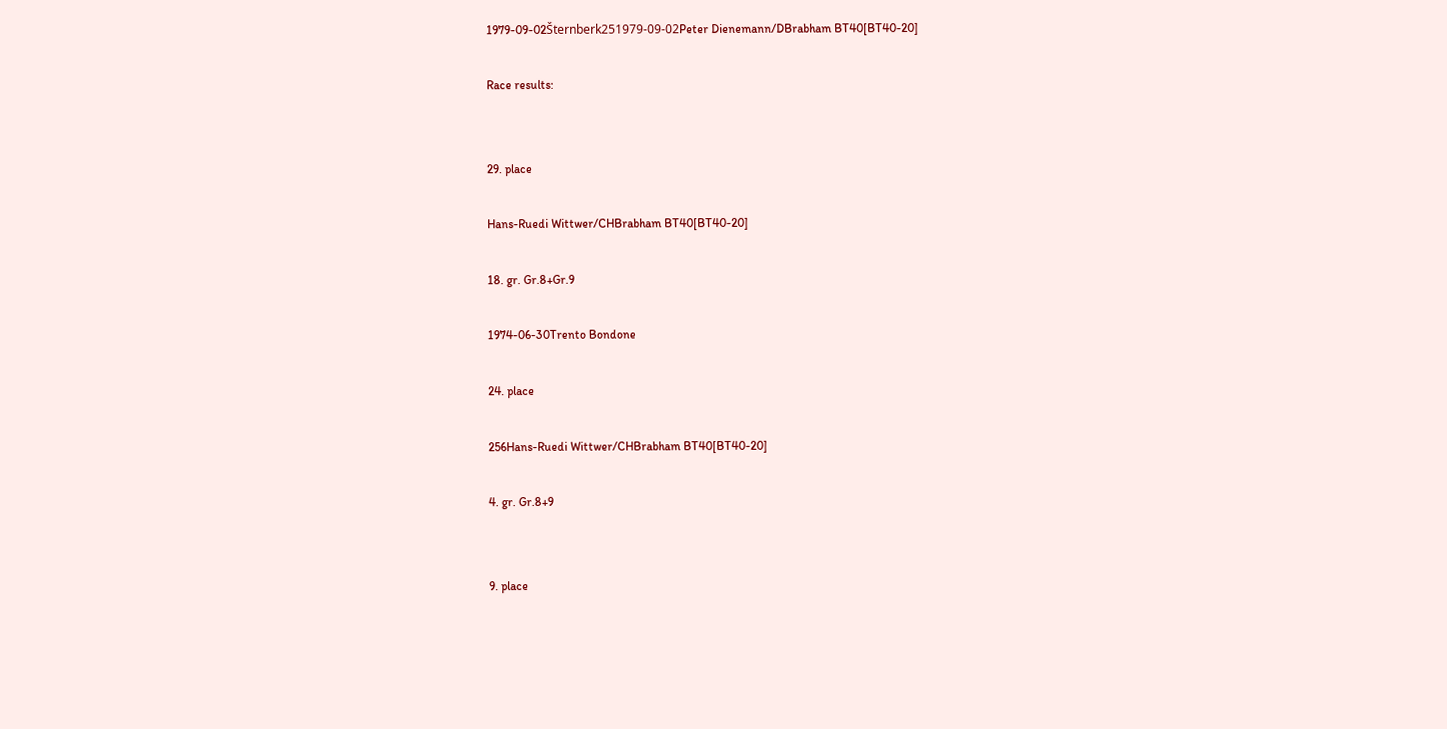1979-09-02Šternberk251979-09-02Peter Dienemann/DBrabham BT40[BT40-20]

Race results:


29. place

Hans-Ruedi Wittwer/CHBrabham BT40[BT40-20]

18. gr. Gr.8+Gr.9

1974-06-30Trento Bondone

24. place

256Hans-Ruedi Wittwer/CHBrabham BT40[BT40-20]

4. gr. Gr.8+9


9. place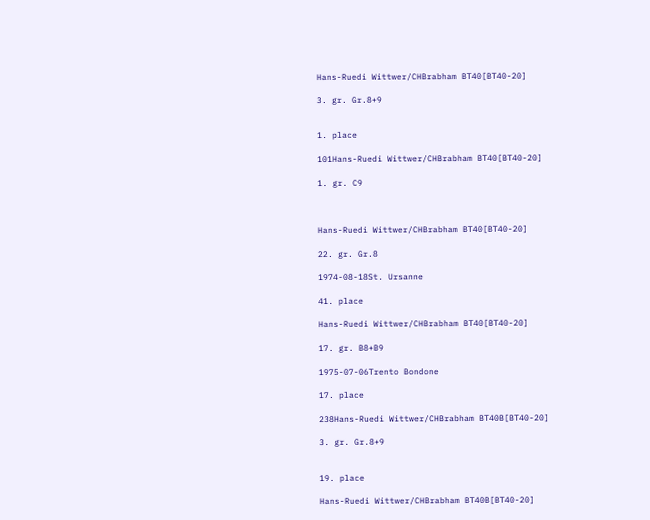Hans-Ruedi Wittwer/CHBrabham BT40[BT40-20]

3. gr. Gr.8+9


1. place

101Hans-Ruedi Wittwer/CHBrabham BT40[BT40-20]

1. gr. C9



Hans-Ruedi Wittwer/CHBrabham BT40[BT40-20]

22. gr. Gr.8

1974-08-18St. Ursanne

41. place

Hans-Ruedi Wittwer/CHBrabham BT40[BT40-20]

17. gr. B8+B9

1975-07-06Trento Bondone

17. place

238Hans-Ruedi Wittwer/CHBrabham BT40B[BT40-20]

3. gr. Gr.8+9


19. place

Hans-Ruedi Wittwer/CHBrabham BT40B[BT40-20]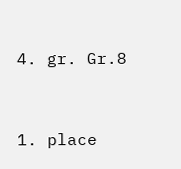4. gr. Gr.8


1. place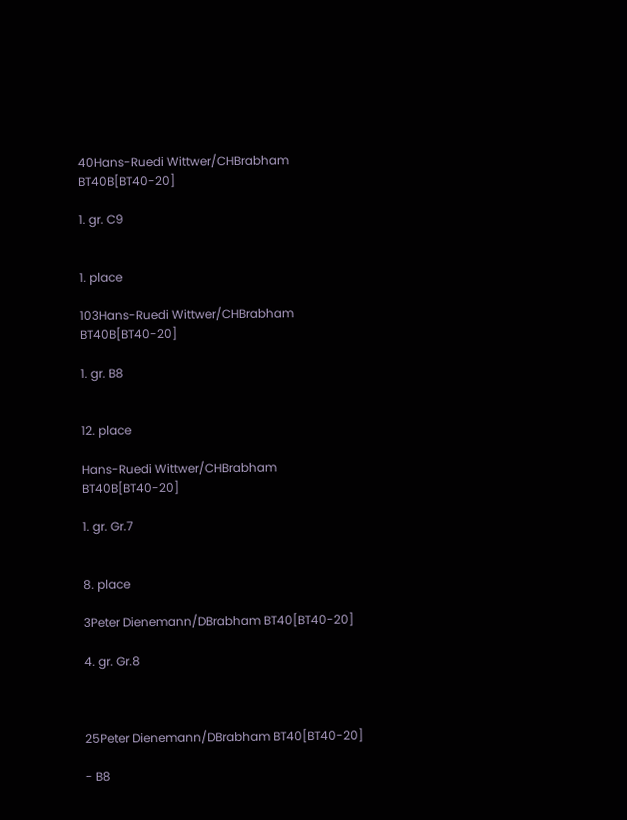40Hans-Ruedi Wittwer/CHBrabham BT40B[BT40-20]

1. gr. C9


1. place

103Hans-Ruedi Wittwer/CHBrabham BT40B[BT40-20]

1. gr. B8


12. place

Hans-Ruedi Wittwer/CHBrabham BT40B[BT40-20]

1. gr. Gr.7


8. place

3Peter Dienemann/DBrabham BT40[BT40-20]

4. gr. Gr.8



25Peter Dienemann/DBrabham BT40[BT40-20]

- B8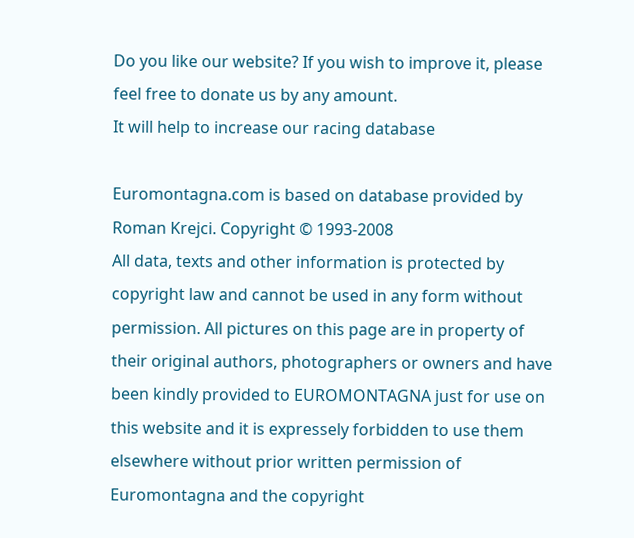Do you like our website? If you wish to improve it, please feel free to donate us by any amount.
It will help to increase our racing database

Euromontagna.com is based on database provided by Roman Krejci. Copyright © 1993-2008
All data, texts and other information is protected by copyright law and cannot be used in any form without permission. All pictures on this page are in property of their original authors, photographers or owners and have been kindly provided to EUROMONTAGNA just for use on this website and it is expressely forbidden to use them elsewhere without prior written permission of Euromontagna and the copyright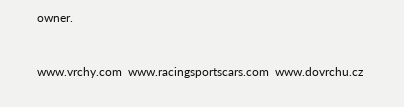owner.


www.vrchy.com  www.racingsportscars.com  www.dovrchu.cz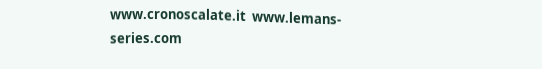www.cronoscalate.it  www.lemans-series.com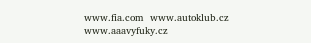www.fia.com  www.autoklub.cz  www.aaavyfuky.cz